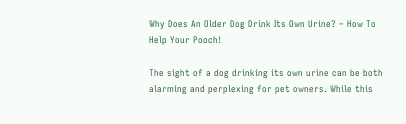Why Does An Older Dog Drink Its Own Urine? – How To Help Your Pooch!

The sight of a dog drinking its own urine can be both alarming and perplexing for pet owners. While this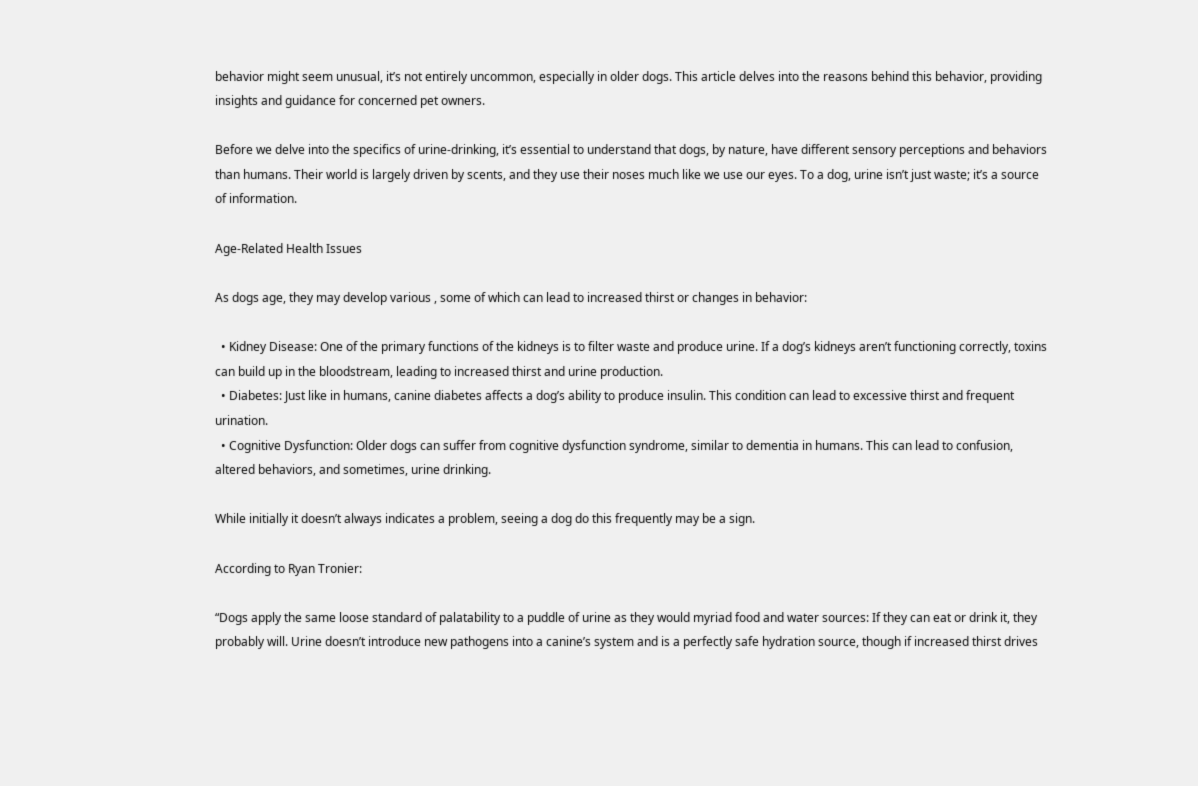behavior might seem unusual, it’s not entirely uncommon, especially in older dogs. This article delves into the reasons behind this behavior, providing insights and guidance for concerned pet owners.

Before we delve into the specifics of urine-drinking, it’s essential to understand that dogs, by nature, have different sensory perceptions and behaviors than humans. Their world is largely driven by scents, and they use their noses much like we use our eyes. To a dog, urine isn’t just waste; it’s a source of information.

Age-Related Health Issues

As dogs age, they may develop various , some of which can lead to increased thirst or changes in behavior:

  • Kidney Disease: One of the primary functions of the kidneys is to filter waste and produce urine. If a dog’s kidneys aren’t functioning correctly, toxins can build up in the bloodstream, leading to increased thirst and urine production.
  • Diabetes: Just like in humans, canine diabetes affects a dog’s ability to produce insulin. This condition can lead to excessive thirst and frequent urination.
  • Cognitive Dysfunction: Older dogs can suffer from cognitive dysfunction syndrome, similar to dementia in humans. This can lead to confusion, altered behaviors, and sometimes, urine drinking.

While initially it doesn’t always indicates a problem, seeing a dog do this frequently may be a sign.

According to Ryan Tronier:

“Dogs apply the same loose standard of palatability to a puddle of urine as they would myriad food and water sources: If they can eat or drink it, they probably will. Urine doesn’t introduce new pathogens into a canine’s system and is a perfectly safe hydration source, though if increased thirst drives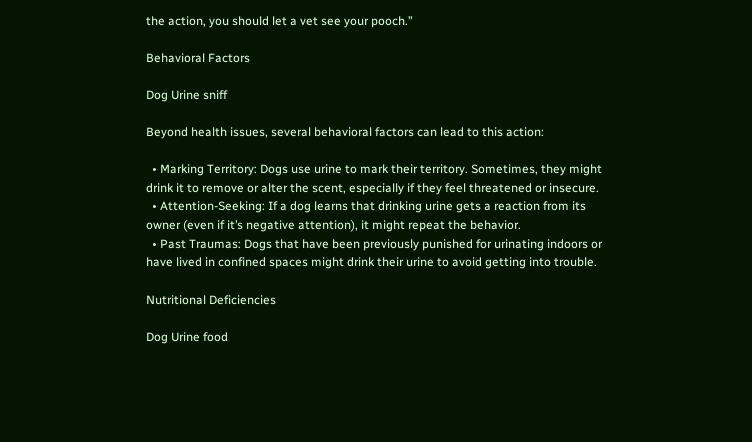the action, you should let a vet see your pooch.”

Behavioral Factors

Dog Urine sniff

Beyond health issues, several behavioral factors can lead to this action:

  • Marking Territory: Dogs use urine to mark their territory. Sometimes, they might drink it to remove or alter the scent, especially if they feel threatened or insecure.
  • Attention-Seeking: If a dog learns that drinking urine gets a reaction from its owner (even if it’s negative attention), it might repeat the behavior.
  • Past Traumas: Dogs that have been previously punished for urinating indoors or have lived in confined spaces might drink their urine to avoid getting into trouble.

Nutritional Deficiencies

Dog Urine food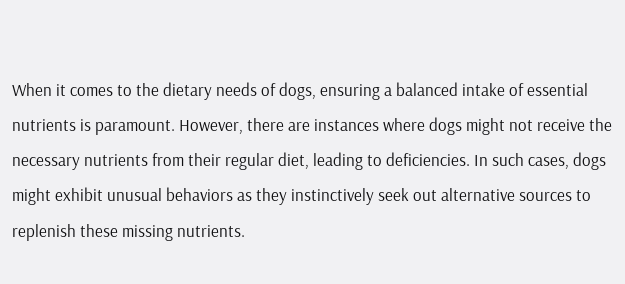When it comes to the dietary needs of dogs, ensuring a balanced intake of essential nutrients is paramount. However, there are instances where dogs might not receive the necessary nutrients from their regular diet, leading to deficiencies. In such cases, dogs might exhibit unusual behaviors as they instinctively seek out alternative sources to replenish these missing nutrients.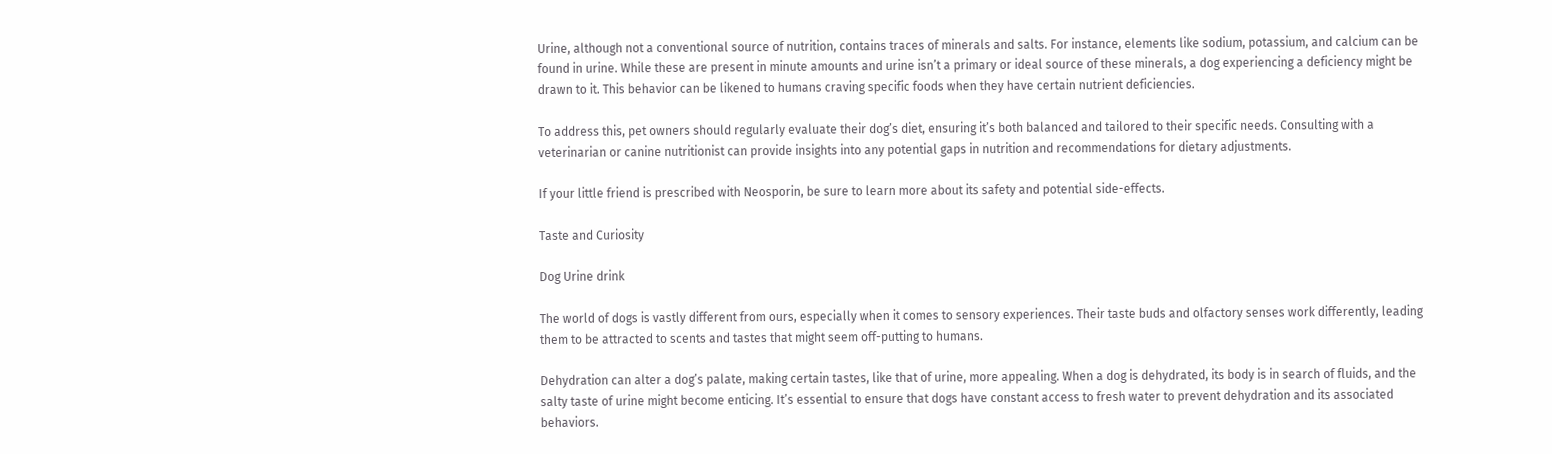Urine, although not a conventional source of nutrition, contains traces of minerals and salts. For instance, elements like sodium, potassium, and calcium can be found in urine. While these are present in minute amounts and urine isn’t a primary or ideal source of these minerals, a dog experiencing a deficiency might be drawn to it. This behavior can be likened to humans craving specific foods when they have certain nutrient deficiencies.

To address this, pet owners should regularly evaluate their dog’s diet, ensuring it’s both balanced and tailored to their specific needs. Consulting with a veterinarian or canine nutritionist can provide insights into any potential gaps in nutrition and recommendations for dietary adjustments.

If your little friend is prescribed with Neosporin, be sure to learn more about its safety and potential side-effects.

Taste and Curiosity

Dog Urine drink

The world of dogs is vastly different from ours, especially when it comes to sensory experiences. Their taste buds and olfactory senses work differently, leading them to be attracted to scents and tastes that might seem off-putting to humans.

Dehydration can alter a dog’s palate, making certain tastes, like that of urine, more appealing. When a dog is dehydrated, its body is in search of fluids, and the salty taste of urine might become enticing. It’s essential to ensure that dogs have constant access to fresh water to prevent dehydration and its associated behaviors.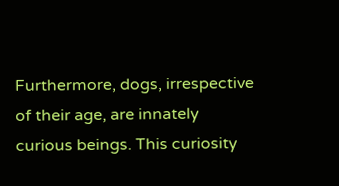Furthermore, dogs, irrespective of their age, are innately curious beings. This curiosity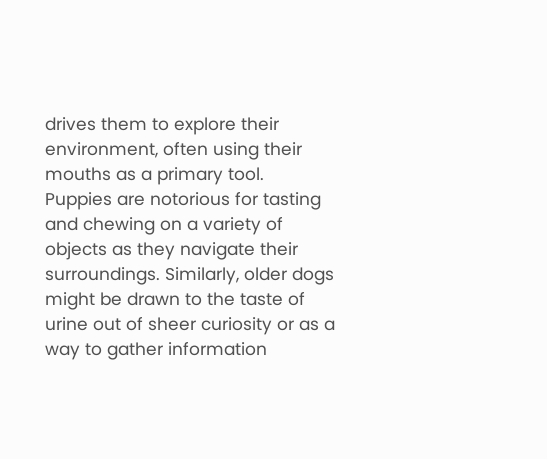drives them to explore their environment, often using their mouths as a primary tool. Puppies are notorious for tasting and chewing on a variety of objects as they navigate their surroundings. Similarly, older dogs might be drawn to the taste of urine out of sheer curiosity or as a way to gather information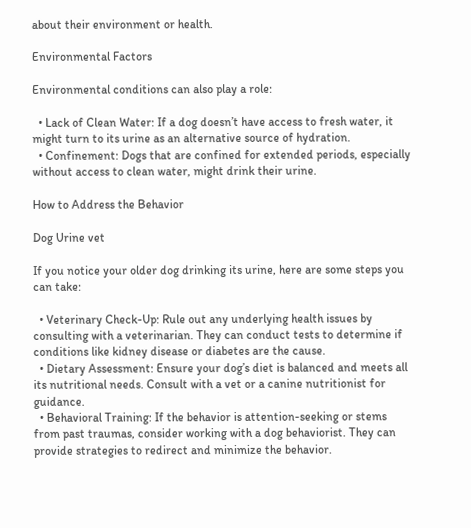about their environment or health.

Environmental Factors

Environmental conditions can also play a role:

  • Lack of Clean Water: If a dog doesn’t have access to fresh water, it might turn to its urine as an alternative source of hydration.
  • Confinement: Dogs that are confined for extended periods, especially without access to clean water, might drink their urine.

How to Address the Behavior

Dog Urine vet

If you notice your older dog drinking its urine, here are some steps you can take:

  • Veterinary Check-Up: Rule out any underlying health issues by consulting with a veterinarian. They can conduct tests to determine if conditions like kidney disease or diabetes are the cause.
  • Dietary Assessment: Ensure your dog’s diet is balanced and meets all its nutritional needs. Consult with a vet or a canine nutritionist for guidance.
  • Behavioral Training: If the behavior is attention-seeking or stems from past traumas, consider working with a dog behaviorist. They can provide strategies to redirect and minimize the behavior.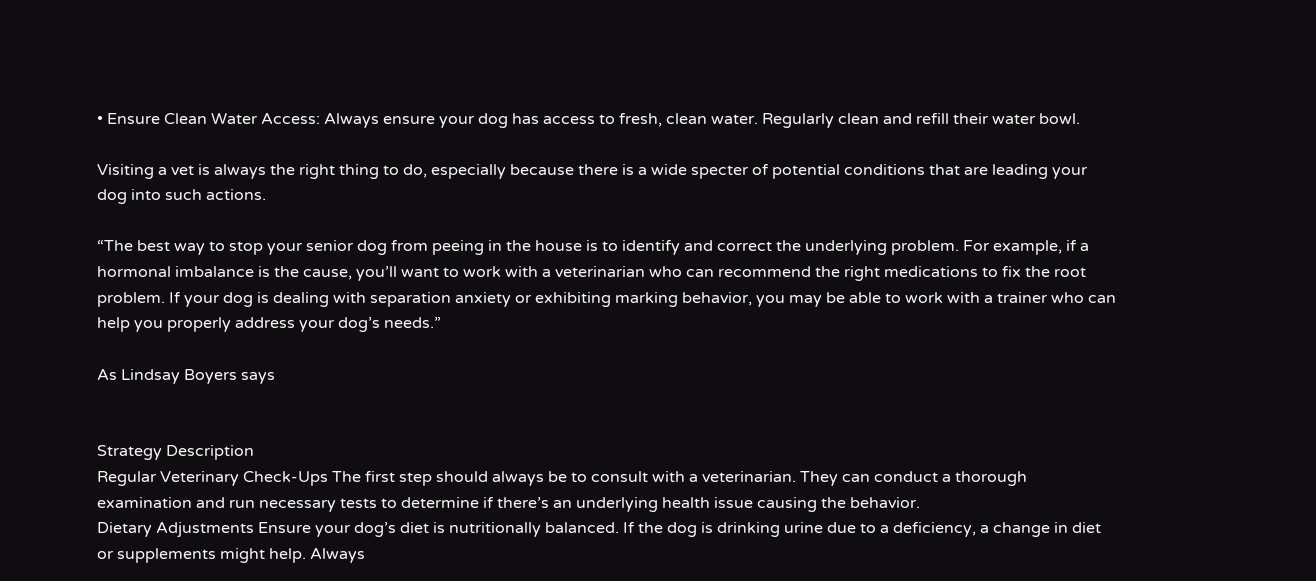• Ensure Clean Water Access: Always ensure your dog has access to fresh, clean water. Regularly clean and refill their water bowl.

Visiting a vet is always the right thing to do, especially because there is a wide specter of potential conditions that are leading your dog into such actions.

“The best way to stop your senior dog from peeing in the house is to identify and correct the underlying problem. For example, if a hormonal imbalance is the cause, you’ll want to work with a veterinarian who can recommend the right medications to fix the root problem. If your dog is dealing with separation anxiety or exhibiting marking behavior, you may be able to work with a trainer who can help you properly address your dog’s needs.”

As Lindsay Boyers says


Strategy Description
Regular Veterinary Check-Ups The first step should always be to consult with a veterinarian. They can conduct a thorough examination and run necessary tests to determine if there’s an underlying health issue causing the behavior.
Dietary Adjustments Ensure your dog’s diet is nutritionally balanced. If the dog is drinking urine due to a deficiency, a change in diet or supplements might help. Always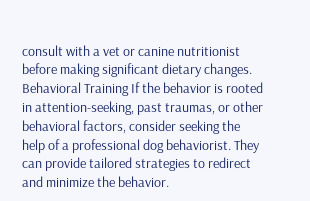consult with a vet or canine nutritionist before making significant dietary changes.
Behavioral Training If the behavior is rooted in attention-seeking, past traumas, or other behavioral factors, consider seeking the help of a professional dog behaviorist. They can provide tailored strategies to redirect and minimize the behavior.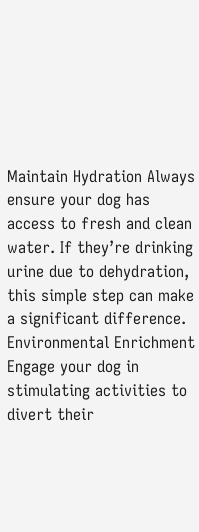Maintain Hydration Always ensure your dog has access to fresh and clean water. If they’re drinking urine due to dehydration, this simple step can make a significant difference.
Environmental Enrichment Engage your dog in stimulating activities to divert their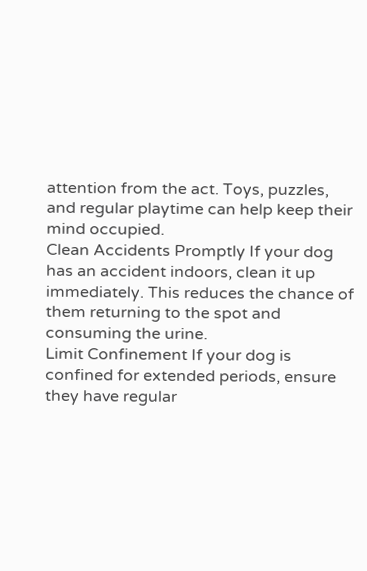attention from the act. Toys, puzzles, and regular playtime can help keep their mind occupied.
Clean Accidents Promptly If your dog has an accident indoors, clean it up immediately. This reduces the chance of them returning to the spot and consuming the urine.
Limit Confinement If your dog is confined for extended periods, ensure they have regular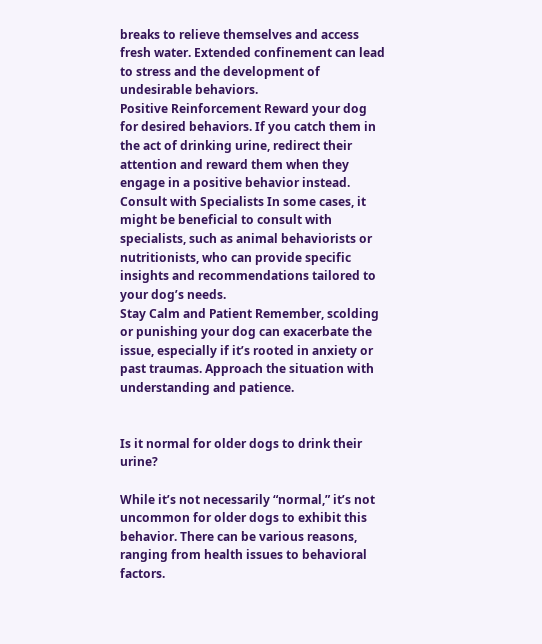breaks to relieve themselves and access fresh water. Extended confinement can lead to stress and the development of undesirable behaviors.
Positive Reinforcement Reward your dog for desired behaviors. If you catch them in the act of drinking urine, redirect their attention and reward them when they engage in a positive behavior instead.
Consult with Specialists In some cases, it might be beneficial to consult with specialists, such as animal behaviorists or nutritionists, who can provide specific insights and recommendations tailored to your dog’s needs.
Stay Calm and Patient Remember, scolding or punishing your dog can exacerbate the issue, especially if it’s rooted in anxiety or past traumas. Approach the situation with understanding and patience.


Is it normal for older dogs to drink their urine?

While it’s not necessarily “normal,” it’s not uncommon for older dogs to exhibit this behavior. There can be various reasons, ranging from health issues to behavioral factors.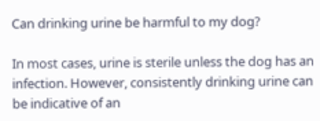Can drinking urine be harmful to my dog?

In most cases, urine is sterile unless the dog has an infection. However, consistently drinking urine can be indicative of an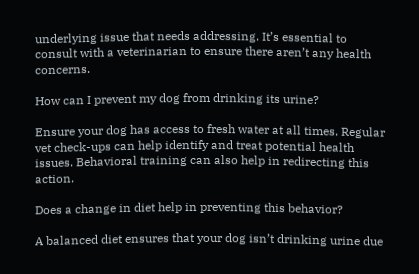underlying issue that needs addressing. It’s essential to consult with a veterinarian to ensure there aren’t any health concerns.

How can I prevent my dog from drinking its urine?

Ensure your dog has access to fresh water at all times. Regular vet check-ups can help identify and treat potential health issues. Behavioral training can also help in redirecting this action.

Does a change in diet help in preventing this behavior?

A balanced diet ensures that your dog isn’t drinking urine due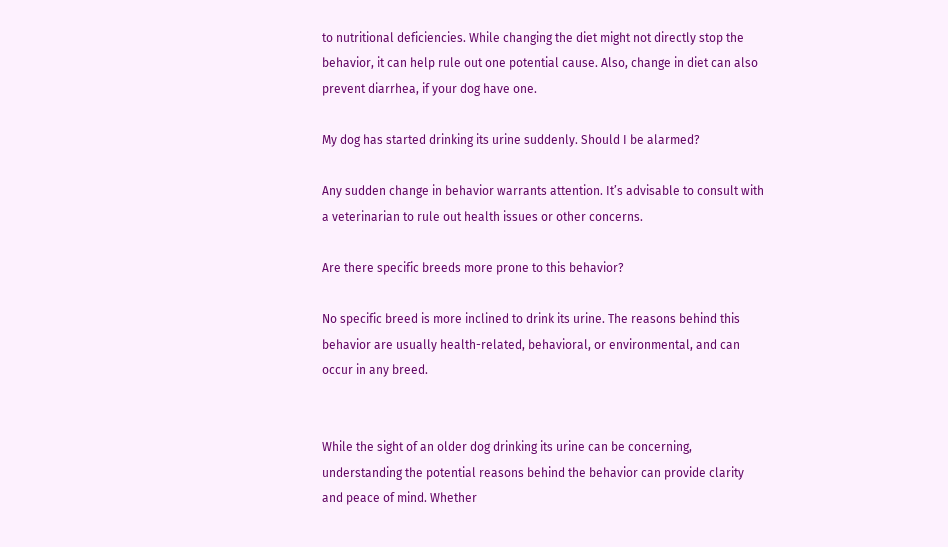to nutritional deficiencies. While changing the diet might not directly stop the behavior, it can help rule out one potential cause. Also, change in diet can also prevent diarrhea, if your dog have one.

My dog has started drinking its urine suddenly. Should I be alarmed?

Any sudden change in behavior warrants attention. It’s advisable to consult with a veterinarian to rule out health issues or other concerns.

Are there specific breeds more prone to this behavior?

No specific breed is more inclined to drink its urine. The reasons behind this behavior are usually health-related, behavioral, or environmental, and can occur in any breed.


While the sight of an older dog drinking its urine can be concerning, understanding the potential reasons behind the behavior can provide clarity and peace of mind. Whether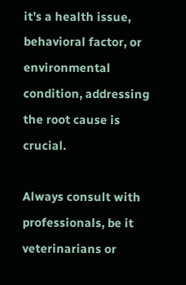it’s a health issue, behavioral factor, or environmental condition, addressing the root cause is crucial.

Always consult with professionals, be it veterinarians or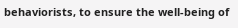behaviorists, to ensure the well-being of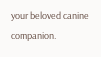your beloved canine companion.